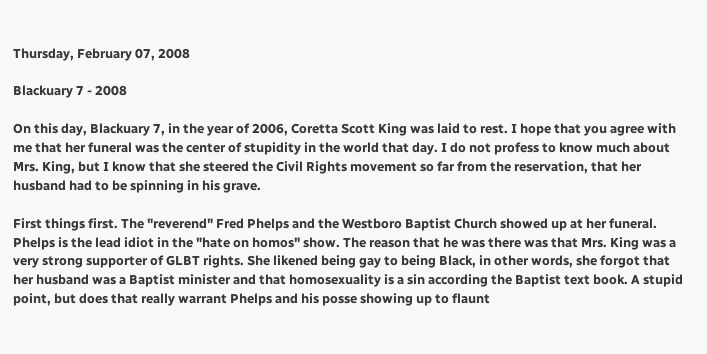Thursday, February 07, 2008

Blackuary 7 - 2008

On this day, Blackuary 7, in the year of 2006, Coretta Scott King was laid to rest. I hope that you agree with me that her funeral was the center of stupidity in the world that day. I do not profess to know much about Mrs. King, but I know that she steered the Civil Rights movement so far from the reservation, that her husband had to be spinning in his grave.

First things first. The "reverend" Fred Phelps and the Westboro Baptist Church showed up at her funeral. Phelps is the lead idiot in the "hate on homos" show. The reason that he was there was that Mrs. King was a very strong supporter of GLBT rights. She likened being gay to being Black, in other words, she forgot that her husband was a Baptist minister and that homosexuality is a sin according the Baptist text book. A stupid point, but does that really warrant Phelps and his posse showing up to flaunt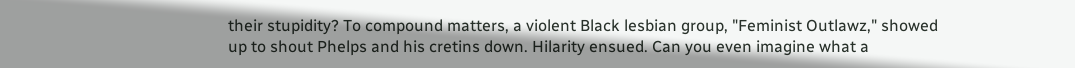their stupidity? To compound matters, a violent Black lesbian group, "Feminist Outlawz," showed up to shout Phelps and his cretins down. Hilarity ensued. Can you even imagine what a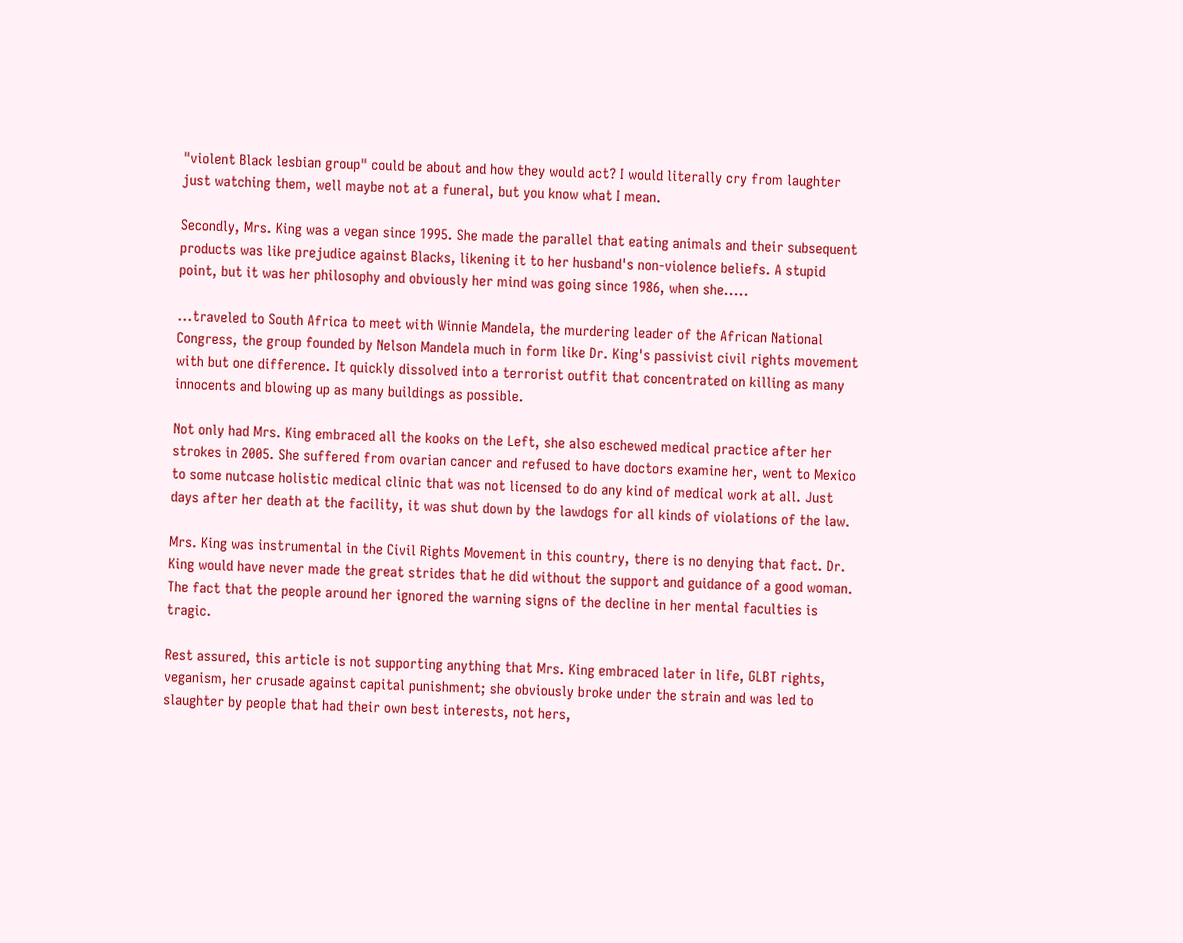"violent Black lesbian group" could be about and how they would act? I would literally cry from laughter just watching them, well maybe not at a funeral, but you know what I mean.

Secondly, Mrs. King was a vegan since 1995. She made the parallel that eating animals and their subsequent products was like prejudice against Blacks, likening it to her husband's non-violence beliefs. A stupid point, but it was her philosophy and obviously her mind was going since 1986, when she.....

...traveled to South Africa to meet with Winnie Mandela, the murdering leader of the African National Congress, the group founded by Nelson Mandela much in form like Dr. King's passivist civil rights movement with but one difference. It quickly dissolved into a terrorist outfit that concentrated on killing as many innocents and blowing up as many buildings as possible.

Not only had Mrs. King embraced all the kooks on the Left, she also eschewed medical practice after her strokes in 2005. She suffered from ovarian cancer and refused to have doctors examine her, went to Mexico to some nutcase holistic medical clinic that was not licensed to do any kind of medical work at all. Just days after her death at the facility, it was shut down by the lawdogs for all kinds of violations of the law.

Mrs. King was instrumental in the Civil Rights Movement in this country, there is no denying that fact. Dr. King would have never made the great strides that he did without the support and guidance of a good woman. The fact that the people around her ignored the warning signs of the decline in her mental faculties is tragic.

Rest assured, this article is not supporting anything that Mrs. King embraced later in life, GLBT rights, veganism, her crusade against capital punishment; she obviously broke under the strain and was led to slaughter by people that had their own best interests, not hers,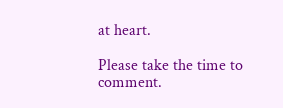at heart.

Please take the time to comment.